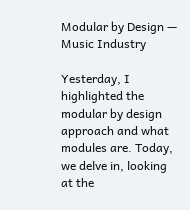Modular by Design — Music Industry

Yesterday, I highlighted the modular by design approach and what modules are. Today, we delve in, looking at the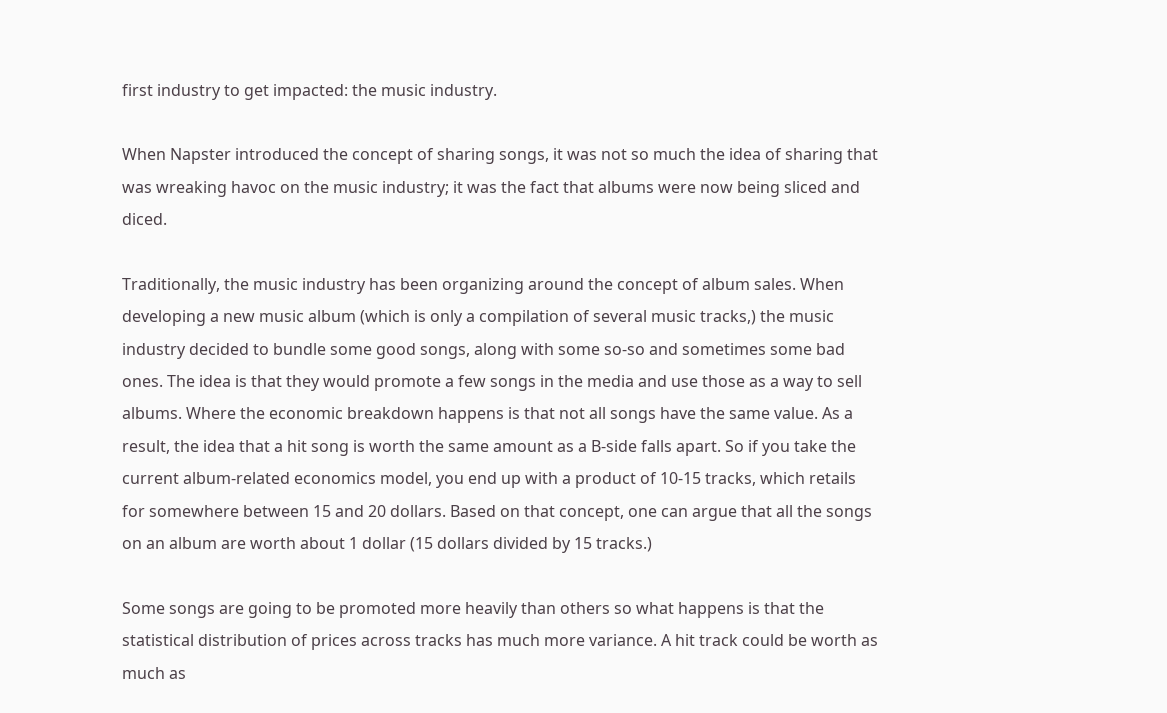first industry to get impacted: the music industry.

When Napster introduced the concept of sharing songs, it was not so much the idea of sharing that was wreaking havoc on the music industry; it was the fact that albums were now being sliced and diced.

Traditionally, the music industry has been organizing around the concept of album sales. When developing a new music album (which is only a compilation of several music tracks,) the music industry decided to bundle some good songs, along with some so-so and sometimes some bad ones. The idea is that they would promote a few songs in the media and use those as a way to sell albums. Where the economic breakdown happens is that not all songs have the same value. As a result, the idea that a hit song is worth the same amount as a B-side falls apart. So if you take the current album-related economics model, you end up with a product of 10-15 tracks, which retails for somewhere between 15 and 20 dollars. Based on that concept, one can argue that all the songs on an album are worth about 1 dollar (15 dollars divided by 15 tracks.)

Some songs are going to be promoted more heavily than others so what happens is that the statistical distribution of prices across tracks has much more variance. A hit track could be worth as much as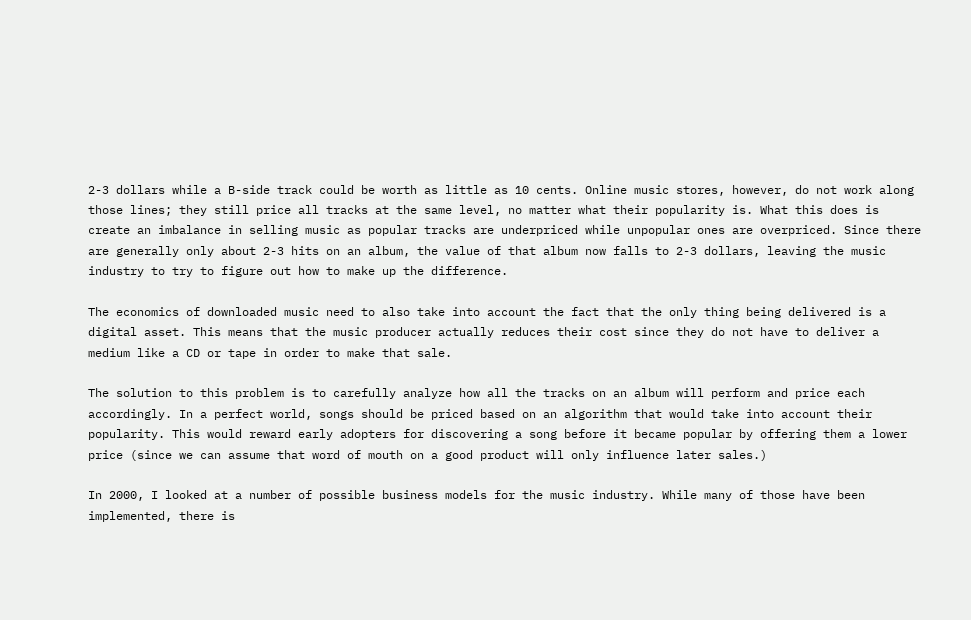2-3 dollars while a B-side track could be worth as little as 10 cents. Online music stores, however, do not work along those lines; they still price all tracks at the same level, no matter what their popularity is. What this does is create an imbalance in selling music as popular tracks are underpriced while unpopular ones are overpriced. Since there are generally only about 2-3 hits on an album, the value of that album now falls to 2-3 dollars, leaving the music industry to try to figure out how to make up the difference.

The economics of downloaded music need to also take into account the fact that the only thing being delivered is a digital asset. This means that the music producer actually reduces their cost since they do not have to deliver a medium like a CD or tape in order to make that sale.

The solution to this problem is to carefully analyze how all the tracks on an album will perform and price each accordingly. In a perfect world, songs should be priced based on an algorithm that would take into account their popularity. This would reward early adopters for discovering a song before it became popular by offering them a lower price (since we can assume that word of mouth on a good product will only influence later sales.)

In 2000, I looked at a number of possible business models for the music industry. While many of those have been implemented, there is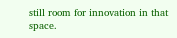still room for innovation in that space.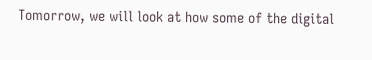Tomorrow, we will look at how some of the digital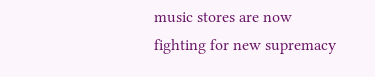music stores are now fighting for new supremacy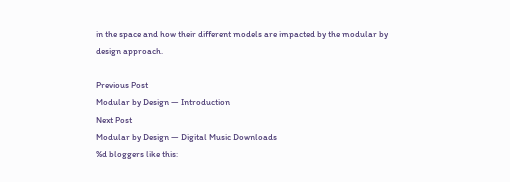in the space and how their different models are impacted by the modular by design approach.

Previous Post
Modular by Design — Introduction
Next Post
Modular by Design — Digital Music Downloads
%d bloggers like this: